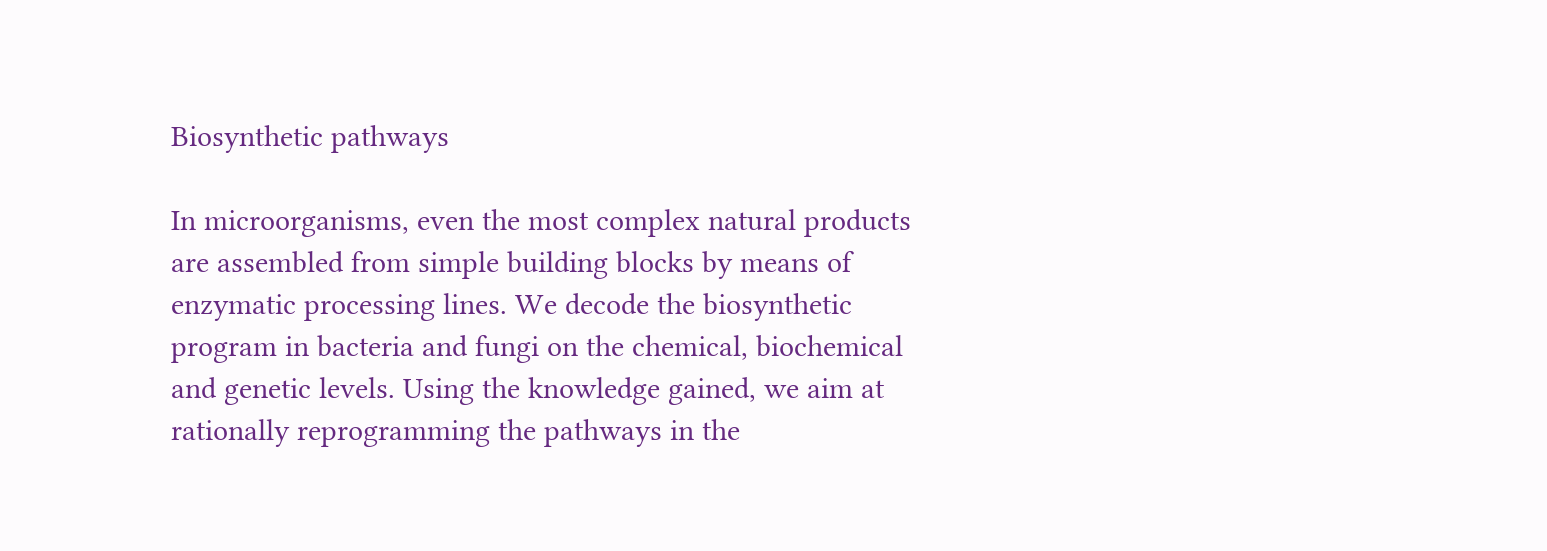Biosynthetic pathways

In microorganisms, even the most complex natural products are assembled from simple building blocks by means of enzymatic processing lines. We decode the biosynthetic program in bacteria and fungi on the chemical, biochemical and genetic levels. Using the knowledge gained, we aim at rationally reprogramming the pathways in the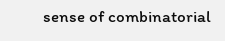sense of combinatorial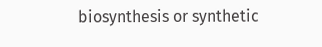biosynthesis or synthetic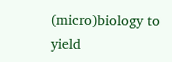(micro)biology to yield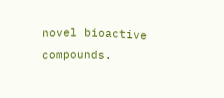novel bioactive compounds.